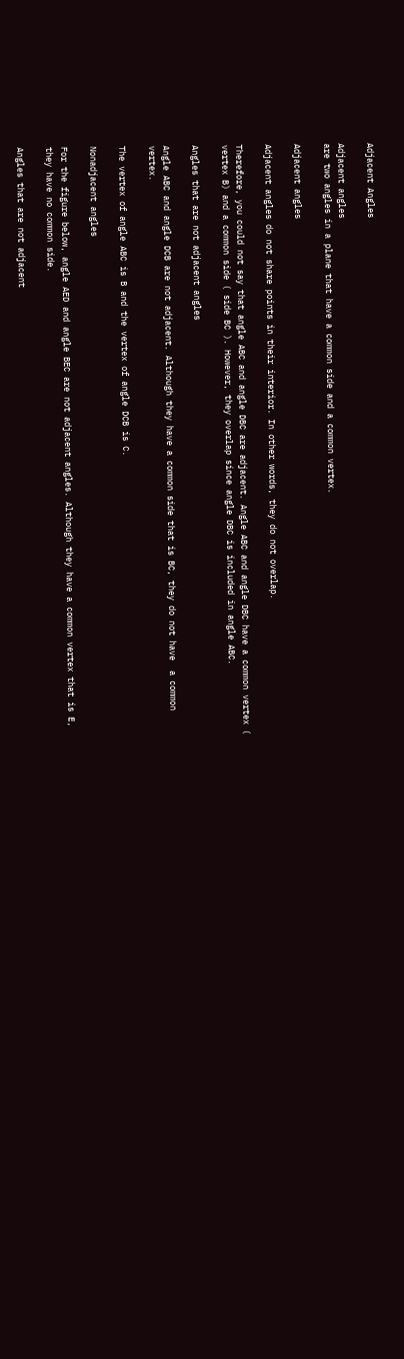Adjacent Angles

Adjacent angles
are two angles in a plane that have a common side and a common vertex.

Adjacent angles

Adjacent angles do not share points in their interior. In other words, they do not overlap.

Therefore, you could not say that angle ABC and angle DBC are adjacent. Angle ABC and angle DBC have a common vertex ( vertex B) and a common side ( side BC ). However, they overlap since angle DBC is included in angle ABC.

Angles that are not adjacent angles

Angle ABC and angle DCB are not adjacent. Although they have a common side that is BC, they do not have  a common vertex.

The vertex of angle ABC is B and the vertex of angle DCB is C.

Nonadjacent angles

For the figure below, angle AED and angle BEC are not adjacent angles. Although they have a common vertex that is E, they have no common side.

Angles that are not adjacent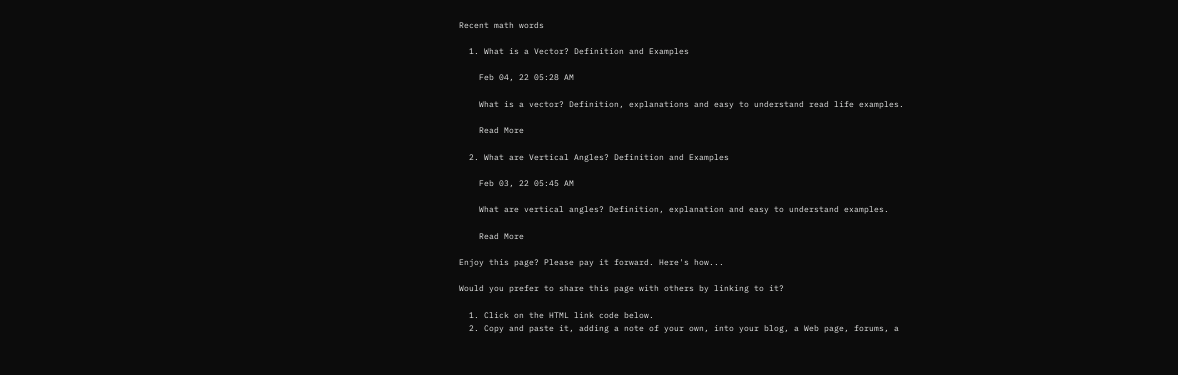Recent math words

  1. What is a Vector? Definition and Examples

    Feb 04, 22 05:28 AM

    What is a vector? Definition, explanations and easy to understand read life examples.

    Read More

  2. What are Vertical Angles? Definition and Examples

    Feb 03, 22 05:45 AM

    What are vertical angles? Definition, explanation and easy to understand examples.

    Read More

Enjoy this page? Please pay it forward. Here's how...

Would you prefer to share this page with others by linking to it?

  1. Click on the HTML link code below.
  2. Copy and paste it, adding a note of your own, into your blog, a Web page, forums, a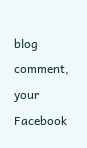blog comment, your Facebook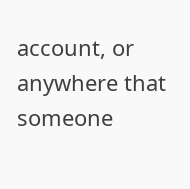account, or anywhere that someone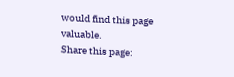would find this page valuable.
Share this page: